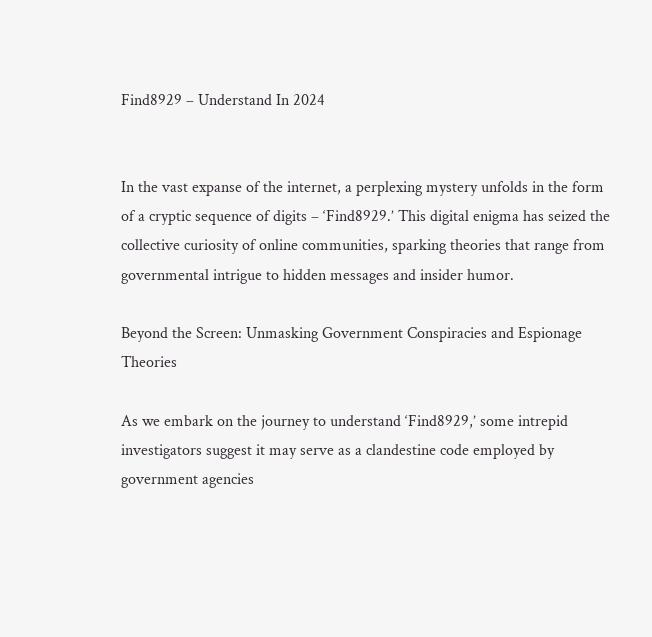Find8929 – Understand In 2024


In the vast expanse of the internet, a perplexing mystery unfolds in the form of a cryptic sequence of digits – ‘Find8929.’ This digital enigma has seized the collective curiosity of online communities, sparking theories that range from governmental intrigue to hidden messages and insider humor.

Beyond the Screen: Unmasking Government Conspiracies and Espionage Theories

As we embark on the journey to understand ‘Find8929,’ some intrepid investigators suggest it may serve as a clandestine code employed by government agencies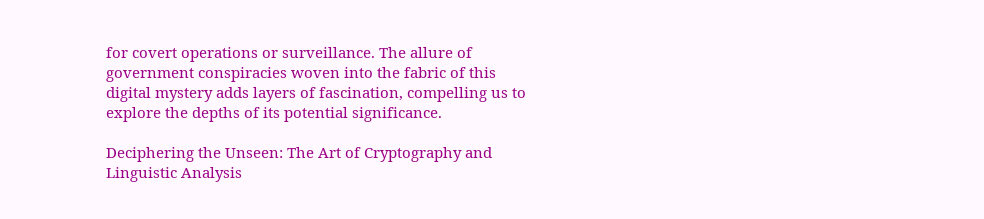for covert operations or surveillance. The allure of government conspiracies woven into the fabric of this digital mystery adds layers of fascination, compelling us to explore the depths of its potential significance.

Deciphering the Unseen: The Art of Cryptography and Linguistic Analysis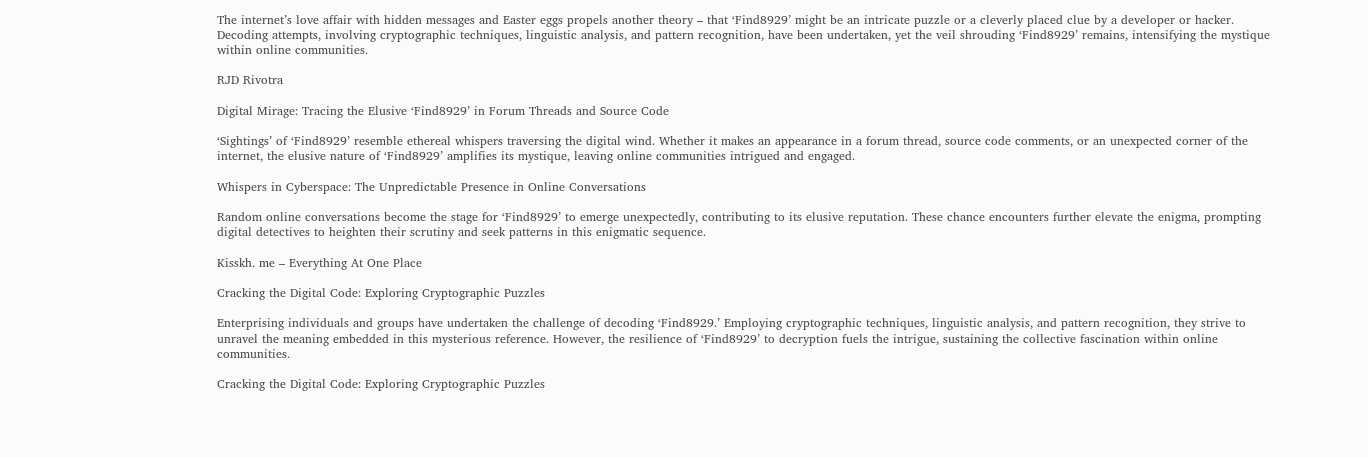The internet’s love affair with hidden messages and Easter eggs propels another theory – that ‘Find8929’ might be an intricate puzzle or a cleverly placed clue by a developer or hacker. Decoding attempts, involving cryptographic techniques, linguistic analysis, and pattern recognition, have been undertaken, yet the veil shrouding ‘Find8929’ remains, intensifying the mystique within online communities.

RJD Rivotra

Digital Mirage: Tracing the Elusive ‘Find8929’ in Forum Threads and Source Code

‘Sightings’ of ‘Find8929’ resemble ethereal whispers traversing the digital wind. Whether it makes an appearance in a forum thread, source code comments, or an unexpected corner of the internet, the elusive nature of ‘Find8929’ amplifies its mystique, leaving online communities intrigued and engaged.

Whispers in Cyberspace: The Unpredictable Presence in Online Conversations

Random online conversations become the stage for ‘Find8929’ to emerge unexpectedly, contributing to its elusive reputation. These chance encounters further elevate the enigma, prompting digital detectives to heighten their scrutiny and seek patterns in this enigmatic sequence.

Kisskh. me – Everything At One Place

Cracking the Digital Code: Exploring Cryptographic Puzzles

Enterprising individuals and groups have undertaken the challenge of decoding ‘Find8929.’ Employing cryptographic techniques, linguistic analysis, and pattern recognition, they strive to unravel the meaning embedded in this mysterious reference. However, the resilience of ‘Find8929’ to decryption fuels the intrigue, sustaining the collective fascination within online communities.

Cracking the Digital Code: Exploring Cryptographic Puzzles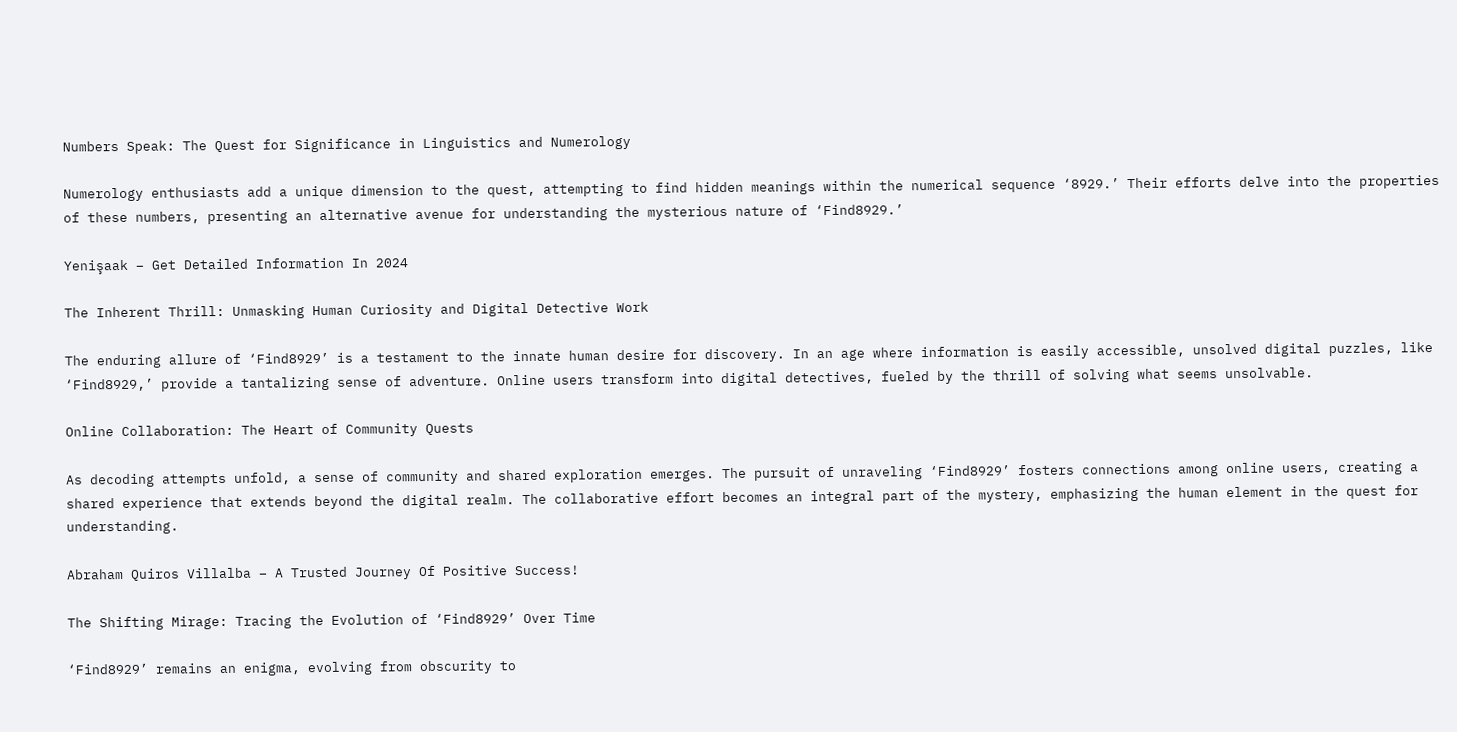Numbers Speak: The Quest for Significance in Linguistics and Numerology

Numerology enthusiasts add a unique dimension to the quest, attempting to find hidden meanings within the numerical sequence ‘8929.’ Their efforts delve into the properties of these numbers, presenting an alternative avenue for understanding the mysterious nature of ‘Find8929.’

Yenişaak – Get Detailed Information In 2024

The Inherent Thrill: Unmasking Human Curiosity and Digital Detective Work

The enduring allure of ‘Find8929’ is a testament to the innate human desire for discovery. In an age where information is easily accessible, unsolved digital puzzles, like ‘Find8929,’ provide a tantalizing sense of adventure. Online users transform into digital detectives, fueled by the thrill of solving what seems unsolvable.

Online Collaboration: The Heart of Community Quests

As decoding attempts unfold, a sense of community and shared exploration emerges. The pursuit of unraveling ‘Find8929’ fosters connections among online users, creating a shared experience that extends beyond the digital realm. The collaborative effort becomes an integral part of the mystery, emphasizing the human element in the quest for understanding.

Abraham Quiros Villalba – A Trusted Journey Of Positive Success!

The Shifting Mirage: Tracing the Evolution of ‘Find8929’ Over Time

‘Find8929’ remains an enigma, evolving from obscurity to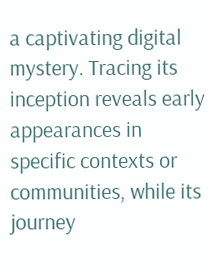a captivating digital mystery. Tracing its inception reveals early appearances in specific contexts or communities, while its journey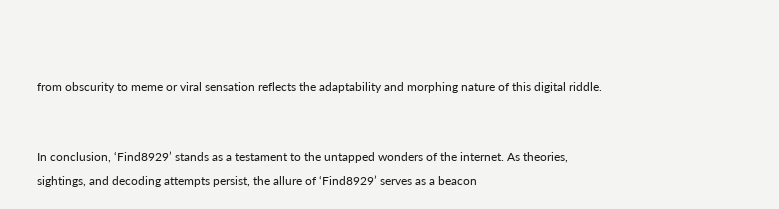from obscurity to meme or viral sensation reflects the adaptability and morphing nature of this digital riddle.


In conclusion, ‘Find8929’ stands as a testament to the untapped wonders of the internet. As theories, sightings, and decoding attempts persist, the allure of ‘Find8929’ serves as a beacon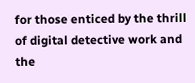for those enticed by the thrill of digital detective work and the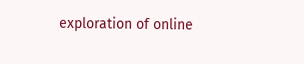exploration of online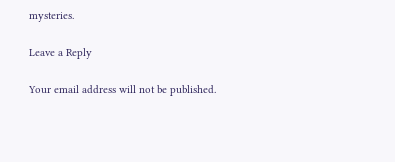mysteries.

Leave a Reply

Your email address will not be published.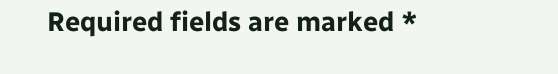Required fields are marked *